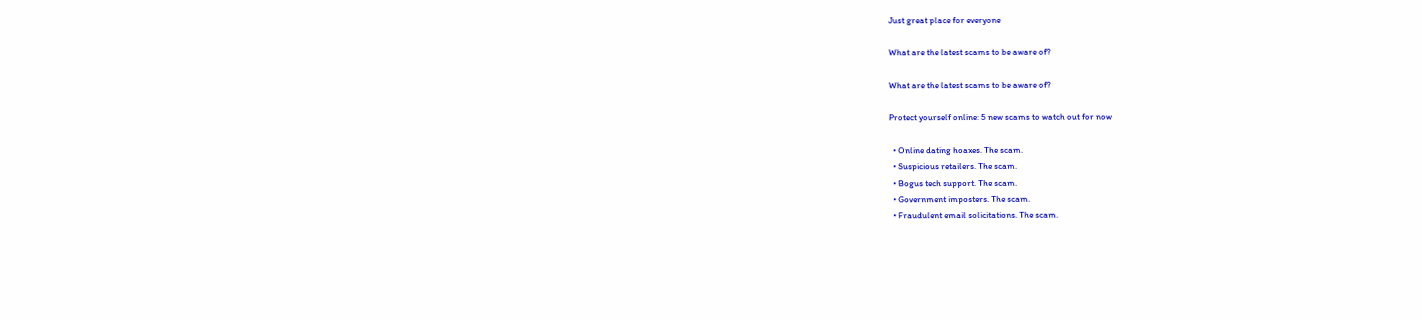Just great place for everyone

What are the latest scams to be aware of?

What are the latest scams to be aware of?

Protect yourself online: 5 new scams to watch out for now

  • Online dating hoaxes. The scam.
  • Suspicious retailers. The scam.
  • Bogus tech support. The scam.
  • Government imposters. The scam.
  • Fraudulent email solicitations. The scam.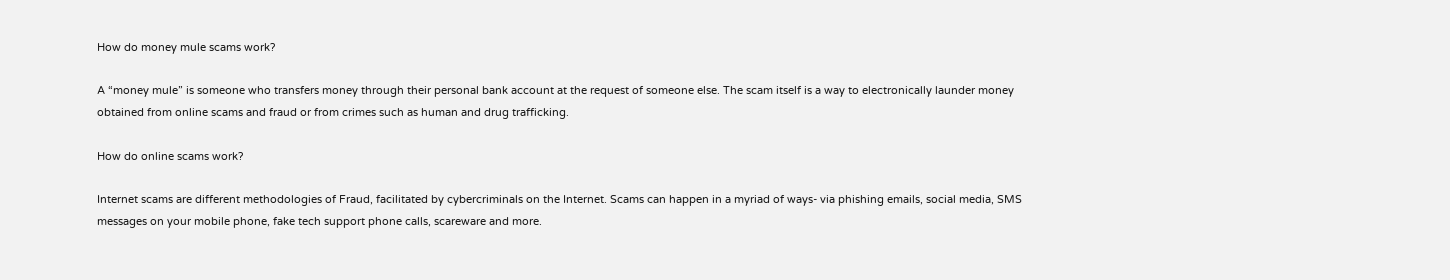How do money mule scams work?

A “money mule” is someone who transfers money through their personal bank account at the request of someone else. The scam itself is a way to electronically launder money obtained from online scams and fraud or from crimes such as human and drug trafficking.

How do online scams work?

Internet scams are different methodologies of Fraud, facilitated by cybercriminals on the Internet. Scams can happen in a myriad of ways- via phishing emails, social media, SMS messages on your mobile phone, fake tech support phone calls, scareware and more.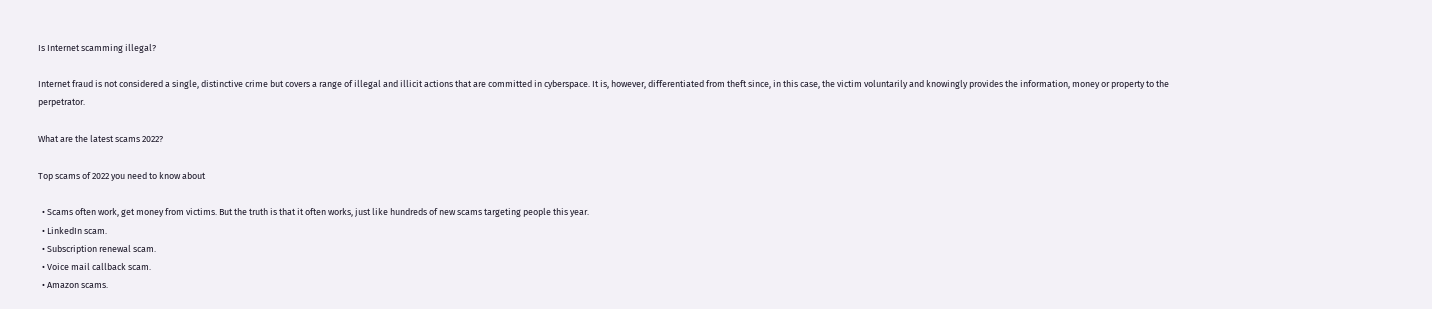Is Internet scamming illegal?

Internet fraud is not considered a single, distinctive crime but covers a range of illegal and illicit actions that are committed in cyberspace. It is, however, differentiated from theft since, in this case, the victim voluntarily and knowingly provides the information, money or property to the perpetrator.

What are the latest scams 2022?

Top scams of 2022 you need to know about

  • Scams often work, get money from victims. But the truth is that it often works, just like hundreds of new scams targeting people this year.
  • LinkedIn scam.
  • Subscription renewal scam.
  • Voice mail callback scam.
  • Amazon scams.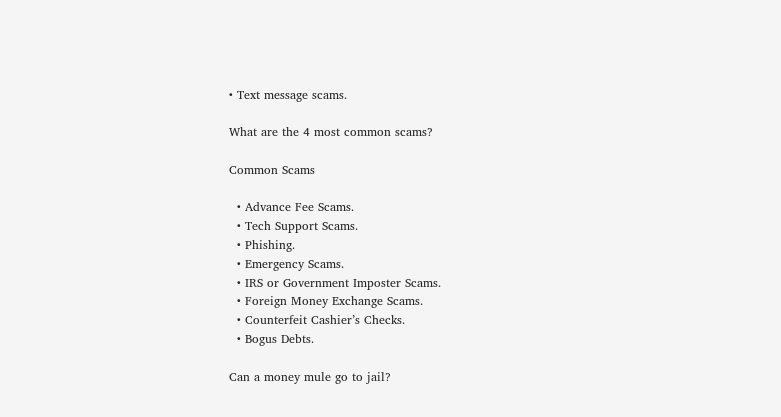• Text message scams.

What are the 4 most common scams?

Common Scams

  • Advance Fee Scams.
  • Tech Support Scams.
  • Phishing.
  • Emergency Scams.
  • IRS or Government Imposter Scams.
  • Foreign Money Exchange Scams.
  • Counterfeit Cashier’s Checks.
  • Bogus Debts.

Can a money mule go to jail?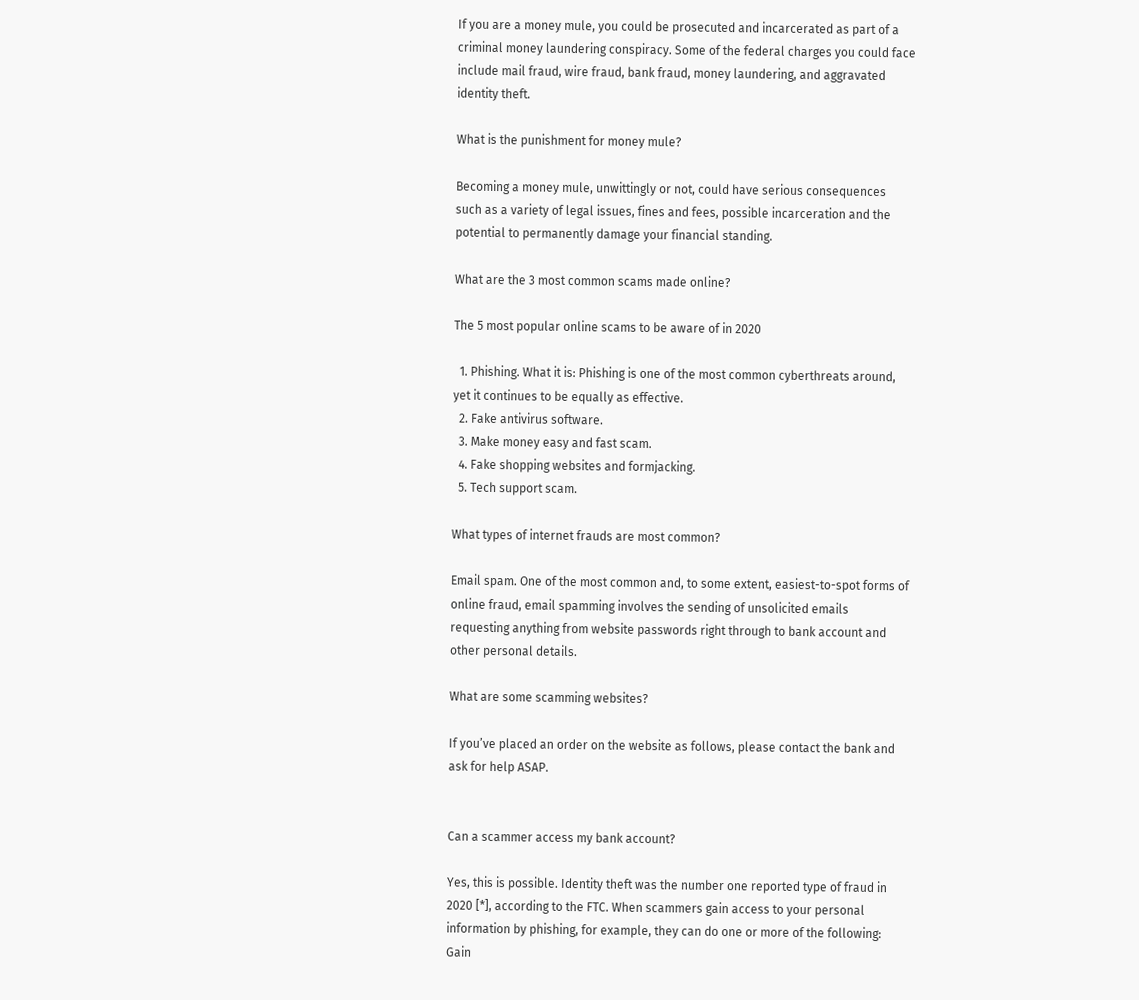If you are a money mule, you could be prosecuted and incarcerated as part of a criminal money laundering conspiracy. Some of the federal charges you could face include mail fraud, wire fraud, bank fraud, money laundering, and aggravated identity theft.

What is the punishment for money mule?

Becoming a money mule, unwittingly or not, could have serious consequences such as a variety of legal issues, fines and fees, possible incarceration and the potential to permanently damage your financial standing.

What are the 3 most common scams made online?

The 5 most popular online scams to be aware of in 2020

  1. Phishing. What it is: Phishing is one of the most common cyberthreats around, yet it continues to be equally as effective.
  2. Fake antivirus software.
  3. Make money easy and fast scam.
  4. Fake shopping websites and formjacking.
  5. Tech support scam.

What types of internet frauds are most common?

Email spam. One of the most common and, to some extent, easiest-to-spot forms of online fraud, email spamming involves the sending of unsolicited emails requesting anything from website passwords right through to bank account and other personal details.

What are some scamming websites?

If you’ve placed an order on the website as follows, please contact the bank and ask for help ASAP.


Can a scammer access my bank account?

Yes, this is possible. Identity theft was the number one reported type of fraud in 2020 [*], according to the FTC. When scammers gain access to your personal information by phishing, for example, they can do one or more of the following: Gain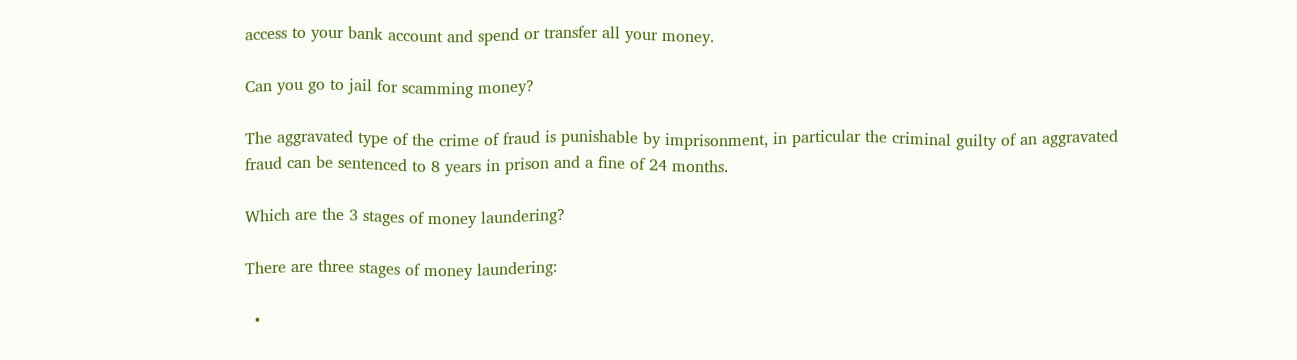access to your bank account and spend or transfer all your money.

Can you go to jail for scamming money?

The aggravated type of the crime of fraud is punishable by imprisonment, in particular the criminal guilty of an aggravated fraud can be sentenced to 8 years in prison and a fine of 24 months.

Which are the 3 stages of money laundering?

There are three stages of money laundering:

  •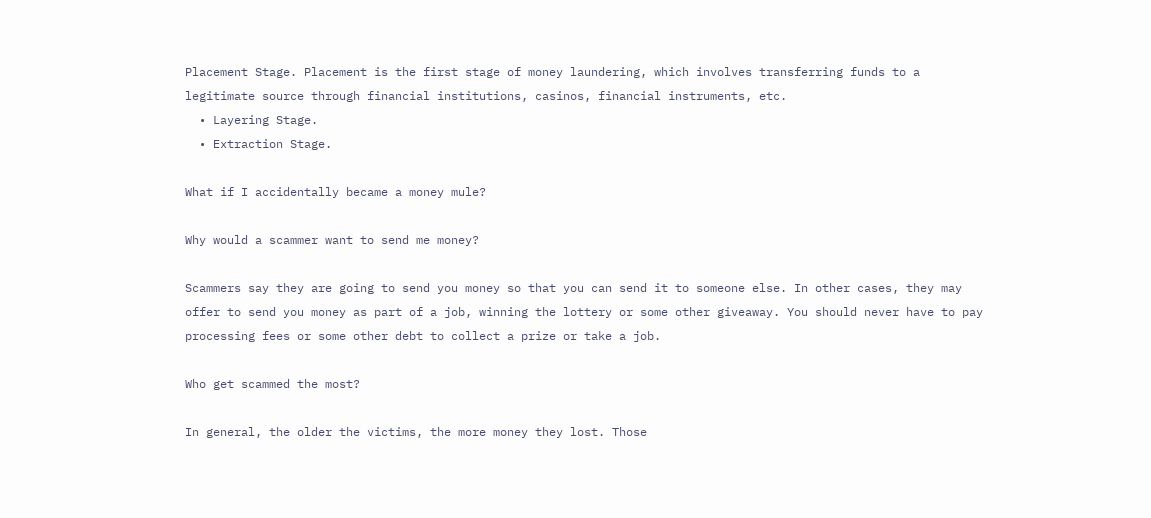Placement Stage. Placement is the first stage of money laundering, which involves transferring funds to a legitimate source through financial institutions, casinos, financial instruments, etc.
  • Layering Stage.
  • Extraction Stage.

What if I accidentally became a money mule?

Why would a scammer want to send me money?

Scammers say they are going to send you money so that you can send it to someone else. In other cases, they may offer to send you money as part of a job, winning the lottery or some other giveaway. You should never have to pay processing fees or some other debt to collect a prize or take a job.

Who get scammed the most?

In general, the older the victims, the more money they lost. Those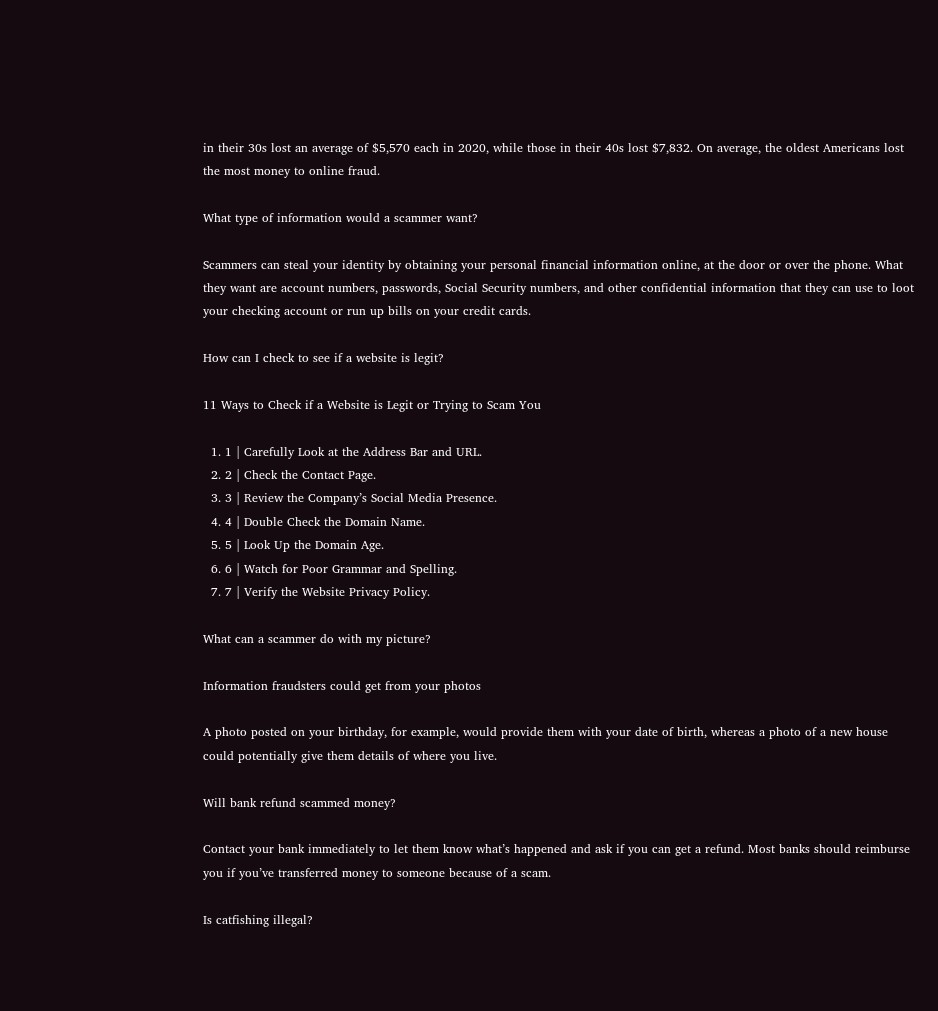in their 30s lost an average of $5,570 each in 2020, while those in their 40s lost $7,832. On average, the oldest Americans lost the most money to online fraud.

What type of information would a scammer want?

Scammers can steal your identity by obtaining your personal financial information online, at the door or over the phone. What they want are account numbers, passwords, Social Security numbers, and other confidential information that they can use to loot your checking account or run up bills on your credit cards.

How can I check to see if a website is legit?

11 Ways to Check if a Website is Legit or Trying to Scam You

  1. 1 | Carefully Look at the Address Bar and URL.
  2. 2 | Check the Contact Page.
  3. 3 | Review the Company’s Social Media Presence.
  4. 4 | Double Check the Domain Name.
  5. 5 | Look Up the Domain Age.
  6. 6 | Watch for Poor Grammar and Spelling.
  7. 7 | Verify the Website Privacy Policy.

What can a scammer do with my picture?

Information fraudsters could get from your photos

A photo posted on your birthday, for example, would provide them with your date of birth, whereas a photo of a new house could potentially give them details of where you live.

Will bank refund scammed money?

Contact your bank immediately to let them know what’s happened and ask if you can get a refund. Most banks should reimburse you if you’ve transferred money to someone because of a scam.

Is catfishing illegal?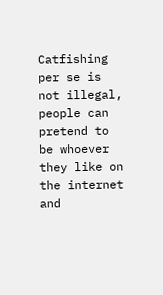Catfishing per se is not illegal, people can pretend to be whoever they like on the internet and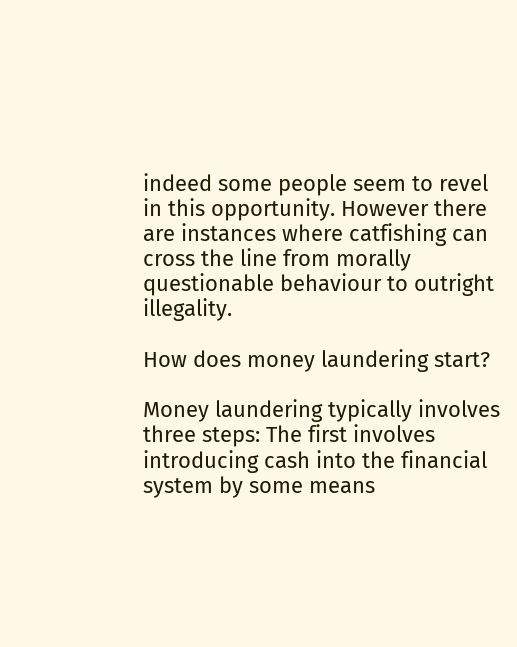indeed some people seem to revel in this opportunity. However there are instances where catfishing can cross the line from morally questionable behaviour to outright illegality.

How does money laundering start?

Money laundering typically involves three steps: The first involves introducing cash into the financial system by some means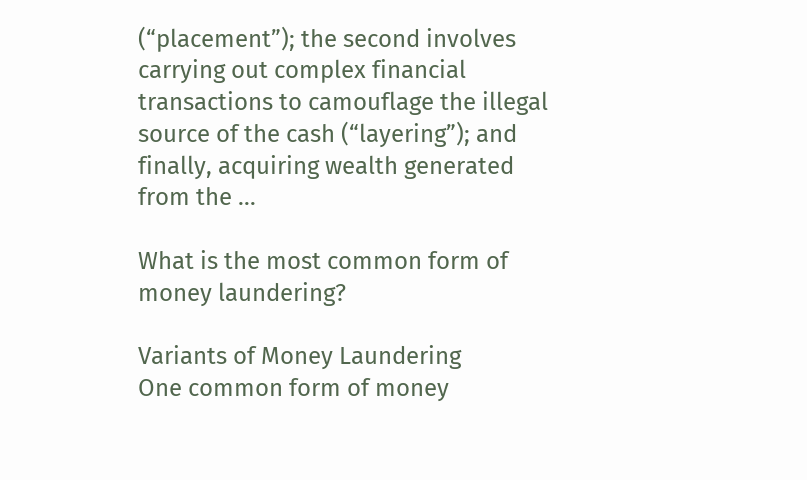(“placement”); the second involves carrying out complex financial transactions to camouflage the illegal source of the cash (“layering”); and finally, acquiring wealth generated from the …

What is the most common form of money laundering?

Variants of Money Laundering
One common form of money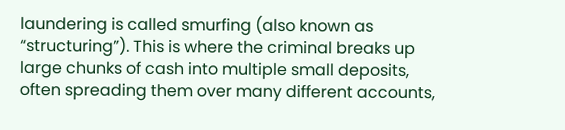laundering is called smurfing (also known as “structuring”). This is where the criminal breaks up large chunks of cash into multiple small deposits, often spreading them over many different accounts,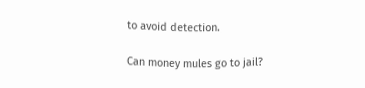to avoid detection.

Can money mules go to jail?